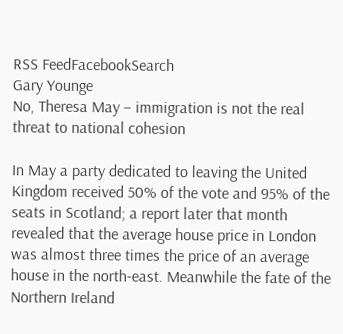RSS FeedFacebookSearch
Gary Younge
No, Theresa May – immigration is not the real threat to national cohesion

In May a party dedicated to leaving the United Kingdom received 50% of the vote and 95% of the seats in Scotland; a report later that month revealed that the average house price in London was almost three times the price of an average house in the north-east. Meanwhile the fate of the Northern Ireland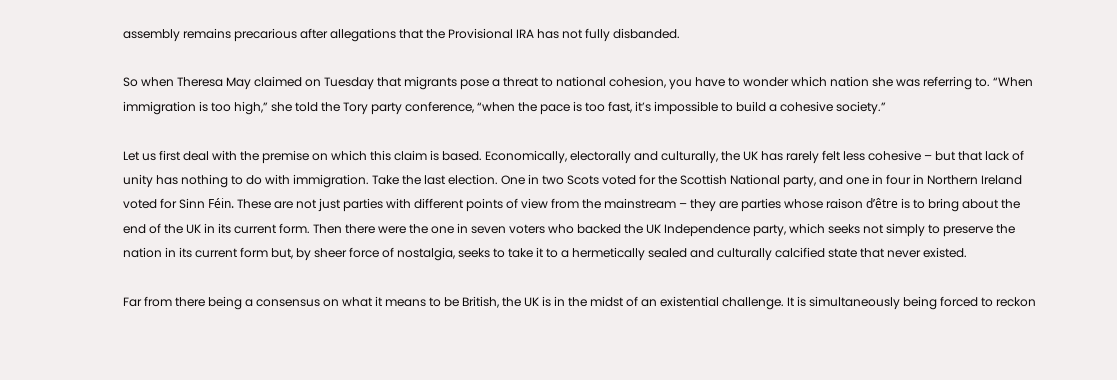assembly remains precarious after allegations that the Provisional IRA has not fully disbanded.

So when Theresa May claimed on Tuesday that migrants pose a threat to national cohesion, you have to wonder which nation she was referring to. “When immigration is too high,” she told the Tory party conference, “when the pace is too fast, it’s impossible to build a cohesive society.”

Let us first deal with the premise on which this claim is based. Economically, electorally and culturally, the UK has rarely felt less cohesive – but that lack of unity has nothing to do with immigration. Take the last election. One in two Scots voted for the Scottish National party, and one in four in Northern Ireland voted for Sinn Féin. These are not just parties with different points of view from the mainstream – they are parties whose raison d’être is to bring about the end of the UK in its current form. Then there were the one in seven voters who backed the UK Independence party, which seeks not simply to preserve the nation in its current form but, by sheer force of nostalgia, seeks to take it to a hermetically sealed and culturally calcified state that never existed.

Far from there being a consensus on what it means to be British, the UK is in the midst of an existential challenge. It is simultaneously being forced to reckon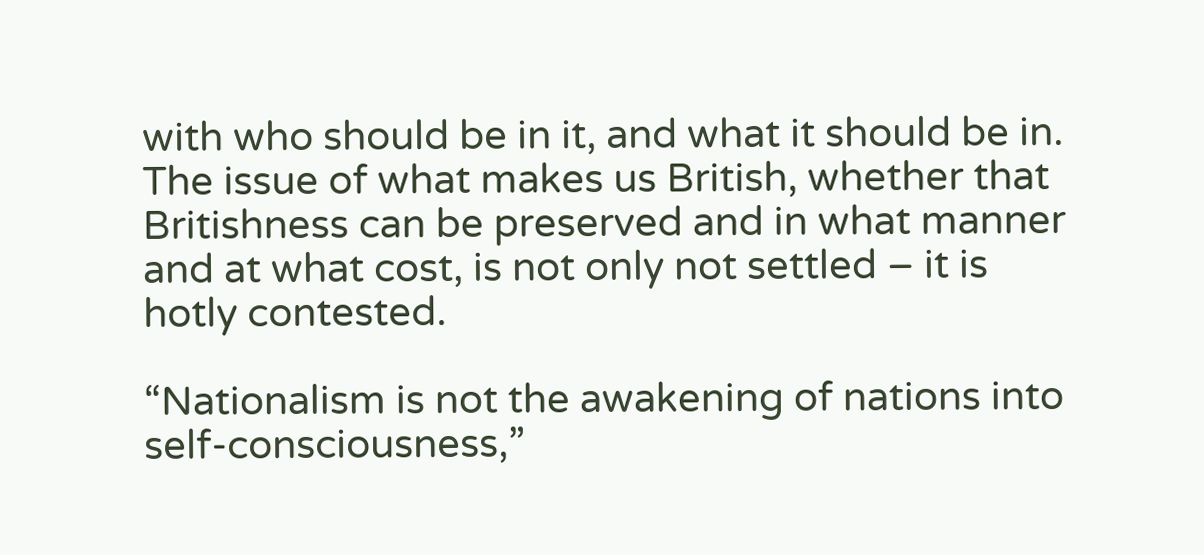with who should be in it, and what it should be in. The issue of what makes us British, whether that Britishness can be preserved and in what manner and at what cost, is not only not settled – it is hotly contested.

“Nationalism is not the awakening of nations into self-consciousness,”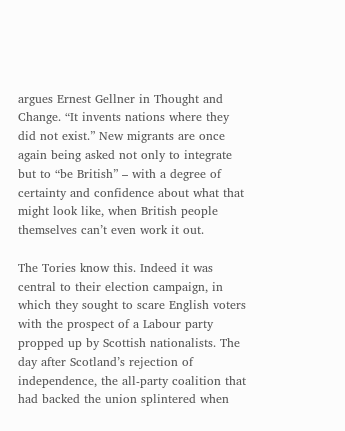argues Ernest Gellner in Thought and Change. “It invents nations where they did not exist.” New migrants are once again being asked not only to integrate but to “be British” – with a degree of certainty and confidence about what that might look like, when British people themselves can’t even work it out.

The Tories know this. Indeed it was central to their election campaign, in which they sought to scare English voters with the prospect of a Labour party propped up by Scottish nationalists. The day after Scotland’s rejection of independence, the all-party coalition that had backed the union splintered when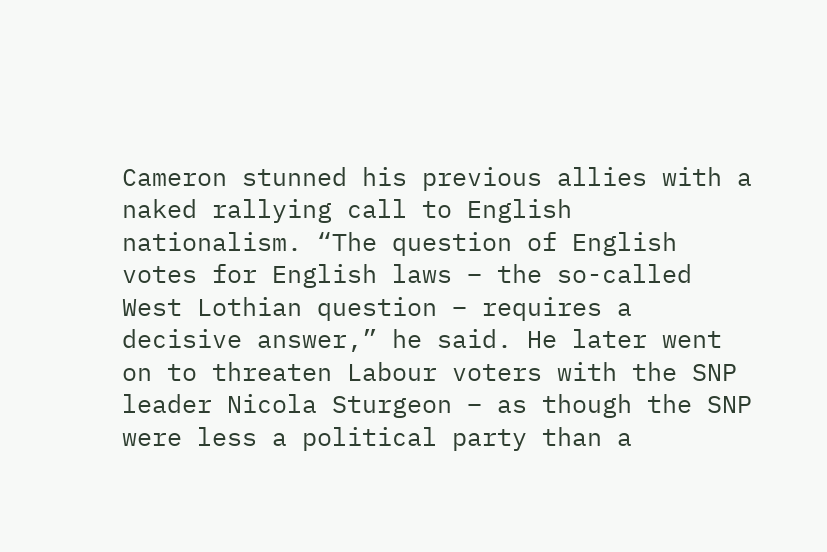Cameron stunned his previous allies with a naked rallying call to English nationalism. “The question of English votes for English laws – the so-called West Lothian question – requires a decisive answer,” he said. He later went on to threaten Labour voters with the SNP leader Nicola Sturgeon – as though the SNP were less a political party than a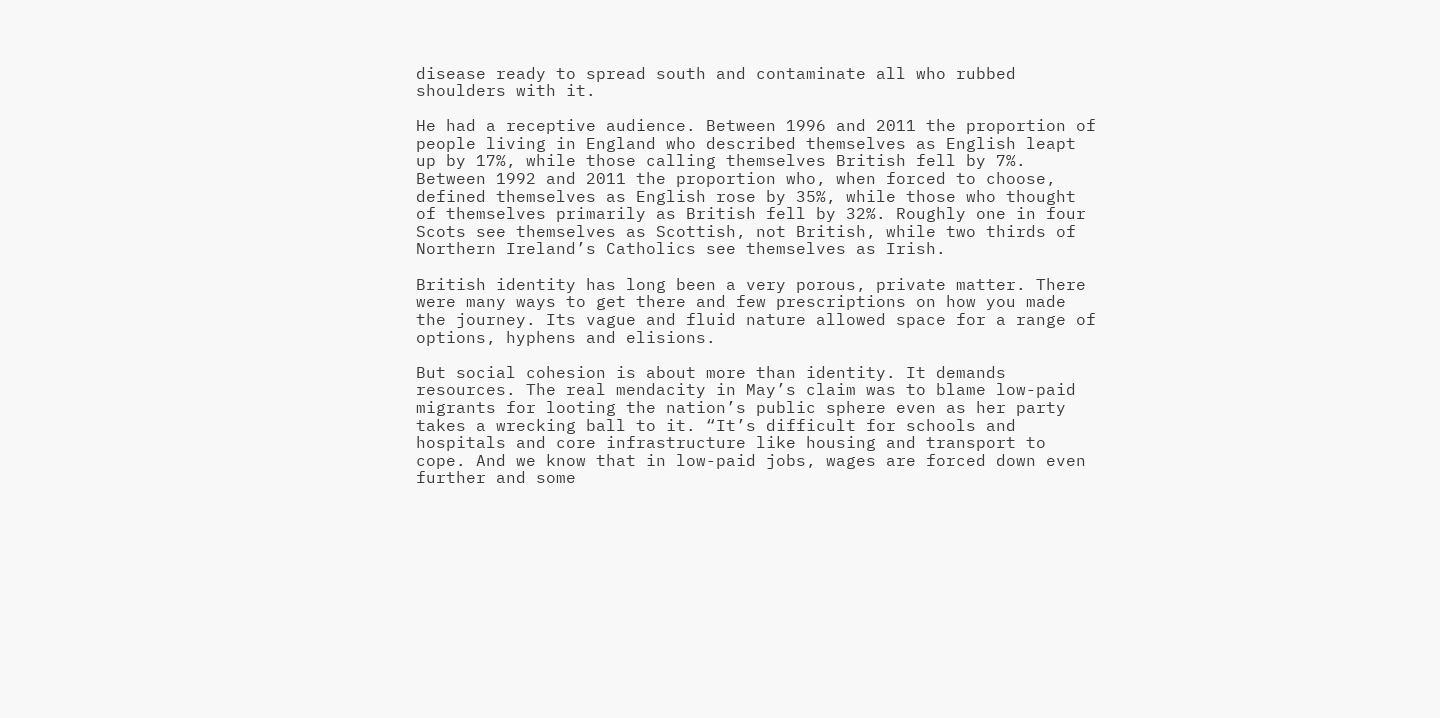disease ready to spread south and contaminate all who rubbed shoulders with it.

He had a receptive audience. Between 1996 and 2011 the proportion of people living in England who described themselves as English leapt up by 17%, while those calling themselves British fell by 7%. Between 1992 and 2011 the proportion who, when forced to choose, defined themselves as English rose by 35%, while those who thought of themselves primarily as British fell by 32%. Roughly one in four Scots see themselves as Scottish, not British, while two thirds of Northern Ireland’s Catholics see themselves as Irish.

British identity has long been a very porous, private matter. There were many ways to get there and few prescriptions on how you made the journey. Its vague and fluid nature allowed space for a range of options, hyphens and elisions.

But social cohesion is about more than identity. It demands resources. The real mendacity in May’s claim was to blame low-paid migrants for looting the nation’s public sphere even as her party takes a wrecking ball to it. “It’s difficult for schools and hospitals and core infrastructure like housing and transport to cope. And we know that in low-paid jobs, wages are forced down even further and some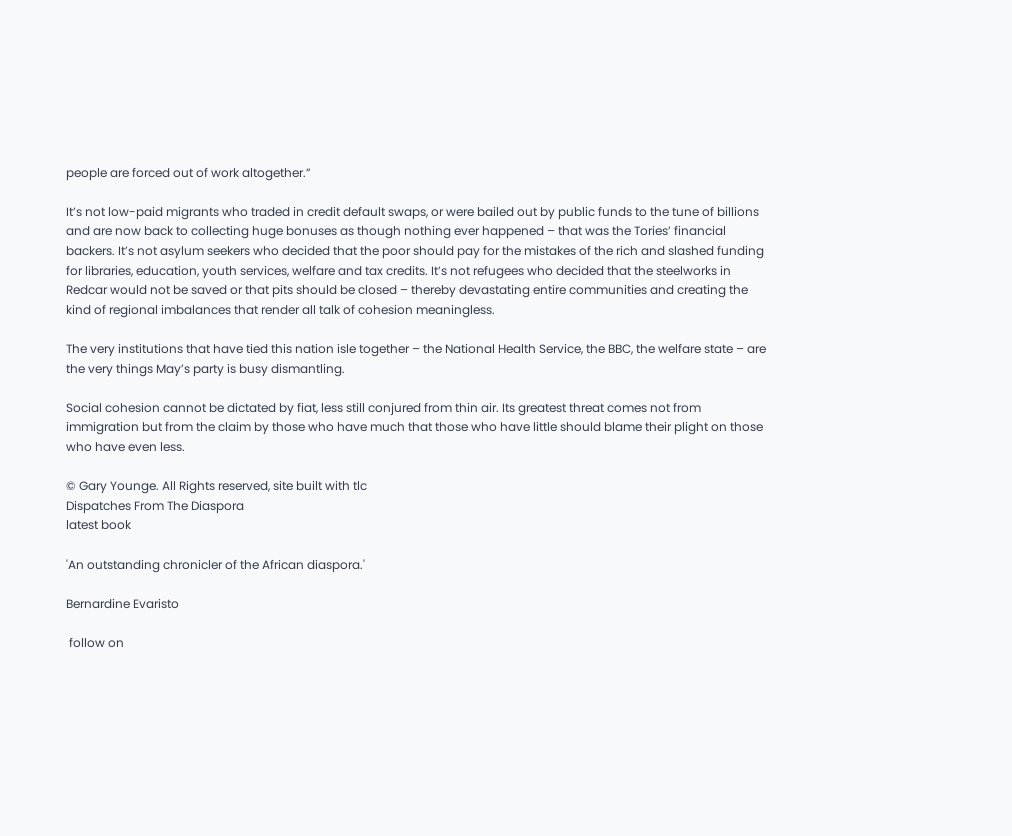people are forced out of work altogether.”

It’s not low-paid migrants who traded in credit default swaps, or were bailed out by public funds to the tune of billions and are now back to collecting huge bonuses as though nothing ever happened – that was the Tories’ financial backers. It’s not asylum seekers who decided that the poor should pay for the mistakes of the rich and slashed funding for libraries, education, youth services, welfare and tax credits. It’s not refugees who decided that the steelworks in Redcar would not be saved or that pits should be closed – thereby devastating entire communities and creating the kind of regional imbalances that render all talk of cohesion meaningless.

The very institutions that have tied this nation isle together – the National Health Service, the BBC, the welfare state – are the very things May’s party is busy dismantling.

Social cohesion cannot be dictated by fiat, less still conjured from thin air. Its greatest threat comes not from immigration but from the claim by those who have much that those who have little should blame their plight on those who have even less.

© Gary Younge. All Rights reserved, site built with tlc
Dispatches From The Diaspora
latest book

'An outstanding chronicler of the African diaspora.'

Bernardine Evaristo

 follow on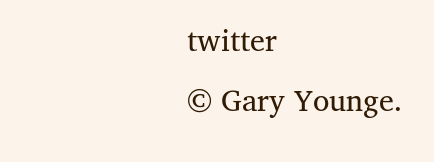twitter
© Gary Younge.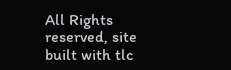All Rights reserved, site built with tlc